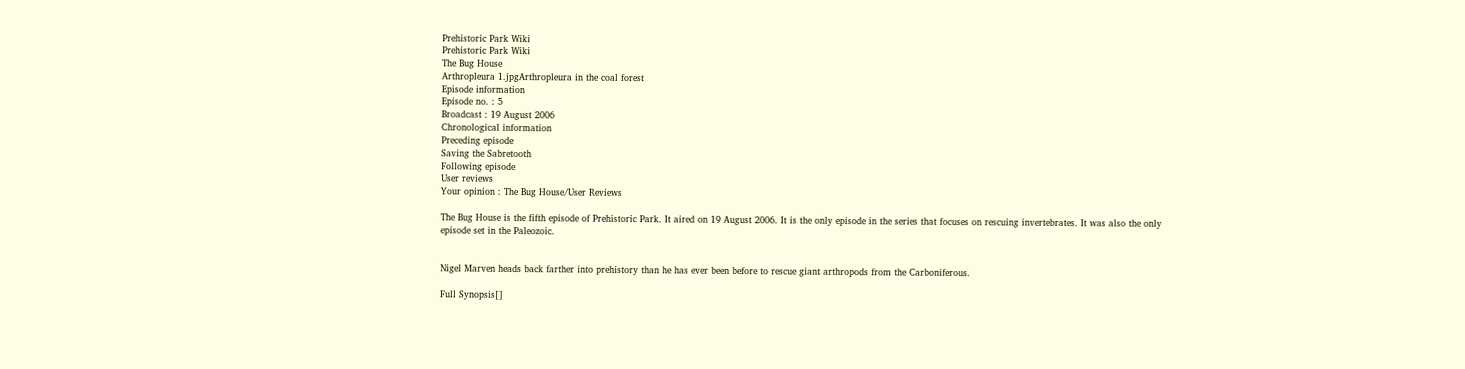Prehistoric Park Wiki
Prehistoric Park Wiki
The Bug House
Arthropleura 1.jpgArthropleura in the coal forest
Episode information
Episode no. : 5
Broadcast : 19 August 2006
Chronological information
Preceding episode
Saving the Sabretooth
Following episode
User reviews
Your opinion : The Bug House/User Reviews

The Bug House is the fifth episode of Prehistoric Park. It aired on 19 August 2006. It is the only episode in the series that focuses on rescuing invertebrates. It was also the only episode set in the Paleozoic.


Nigel Marven heads back farther into prehistory than he has ever been before to rescue giant arthropods from the Carboniferous.

Full Synopsis[]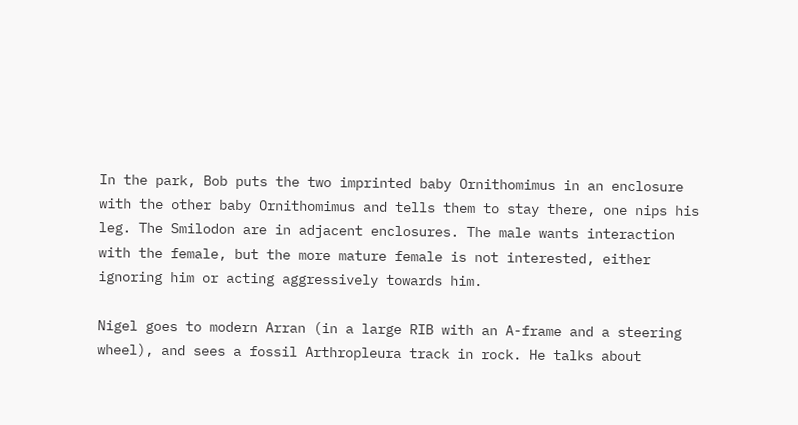In the park, Bob puts the two imprinted baby Ornithomimus in an enclosure with the other baby Ornithomimus and tells them to stay there, one nips his leg. The Smilodon are in adjacent enclosures. The male wants interaction with the female, but the more mature female is not interested, either ignoring him or acting aggressively towards him.

Nigel goes to modern Arran (in a large RIB with an A-frame and a steering wheel), and sees a fossil Arthropleura track in rock. He talks about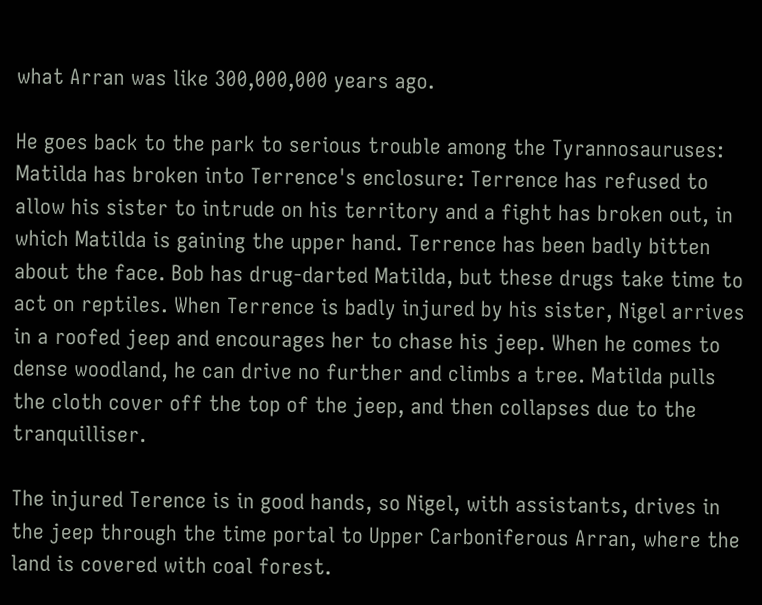what Arran was like 300,000,000 years ago.

He goes back to the park to serious trouble among the Tyrannosauruses: Matilda has broken into Terrence's enclosure: Terrence has refused to allow his sister to intrude on his territory and a fight has broken out, in which Matilda is gaining the upper hand. Terrence has been badly bitten about the face. Bob has drug-darted Matilda, but these drugs take time to act on reptiles. When Terrence is badly injured by his sister, Nigel arrives in a roofed jeep and encourages her to chase his jeep. When he comes to dense woodland, he can drive no further and climbs a tree. Matilda pulls the cloth cover off the top of the jeep, and then collapses due to the tranquilliser.

The injured Terence is in good hands, so Nigel, with assistants, drives in the jeep through the time portal to Upper Carboniferous Arran, where the land is covered with coal forest.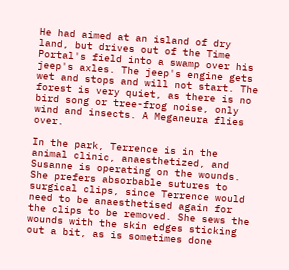He had aimed at an island of dry land, but drives out of the Time Portal's field into a swamp over his jeep's axles. The jeep's engine gets wet and stops and will not start. The forest is very quiet, as there is no bird song or tree-frog noise, only wind and insects. A Meganeura flies over.

In the park, Terrence is in the animal clinic, anaesthetized, and Susanne is operating on the wounds. She prefers absorbable sutures to surgical clips, since Terrence would need to be anaesthetised again for the clips to be removed. She sews the wounds with the skin edges sticking out a bit, as is sometimes done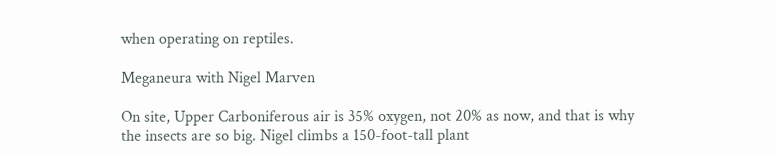when operating on reptiles.

Meganeura with Nigel Marven

On site, Upper Carboniferous air is 35% oxygen, not 20% as now, and that is why the insects are so big. Nigel climbs a 150-foot-tall plant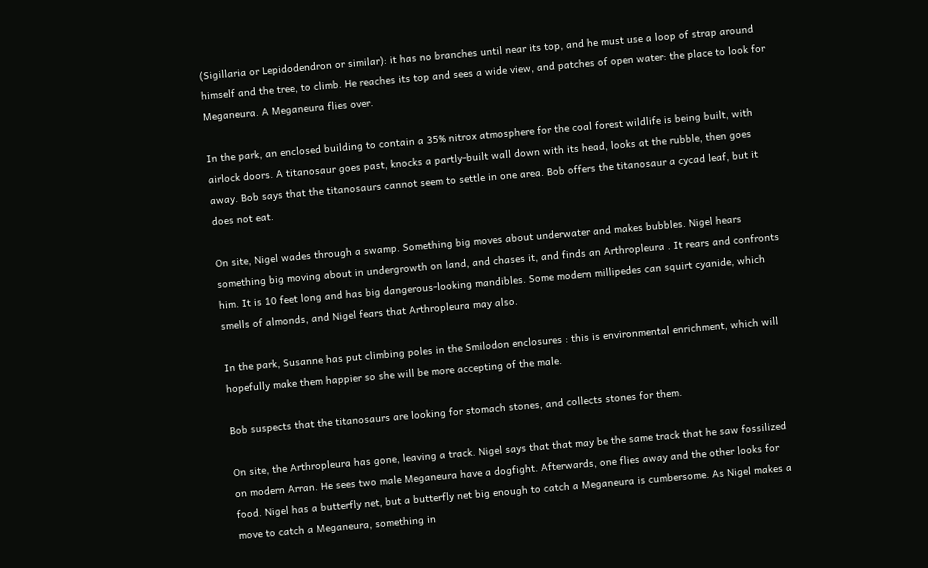(Sigillaria or Lepidodendron or similar): it has no branches until near its top, and he must use a loop of strap around himself and the tree, to climb. He reaches its top and sees a wide view, and patches of open water: the place to look for Meganeura. A Meganeura flies over.

In the park, an enclosed building to contain a 35% nitrox atmosphere for the coal forest wildlife is being built, with airlock doors. A titanosaur goes past, knocks a partly-built wall down with its head, looks at the rubble, then goes away. Bob says that the titanosaurs cannot seem to settle in one area. Bob offers the titanosaur a cycad leaf, but it does not eat.

On site, Nigel wades through a swamp. Something big moves about underwater and makes bubbles. Nigel hears something big moving about in undergrowth on land, and chases it, and finds an Arthropleura . It rears and confronts him. It is 10 feet long and has big dangerous-looking mandibles. Some modern millipedes can squirt cyanide, which smells of almonds, and Nigel fears that Arthropleura may also.

In the park, Susanne has put climbing poles in the Smilodon enclosures : this is environmental enrichment, which will hopefully make them happier so she will be more accepting of the male.

Bob suspects that the titanosaurs are looking for stomach stones, and collects stones for them.

On site, the Arthropleura has gone, leaving a track. Nigel says that that may be the same track that he saw fossilized on modern Arran. He sees two male Meganeura have a dogfight. Afterwards, one flies away and the other looks for food. Nigel has a butterfly net, but a butterfly net big enough to catch a Meganeura is cumbersome. As Nigel makes a move to catch a Meganeura, something in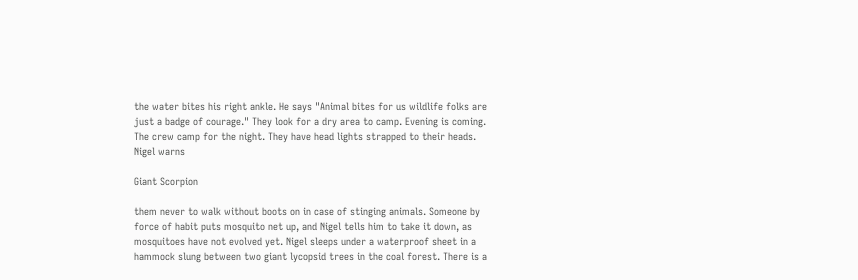the water bites his right ankle. He says "Animal bites for us wildlife folks are just a badge of courage." They look for a dry area to camp. Evening is coming. The crew camp for the night. They have head lights strapped to their heads. Nigel warns

Giant Scorpion

them never to walk without boots on in case of stinging animals. Someone by force of habit puts mosquito net up, and Nigel tells him to take it down, as mosquitoes have not evolved yet. Nigel sleeps under a waterproof sheet in a hammock slung between two giant lycopsid trees in the coal forest. There is a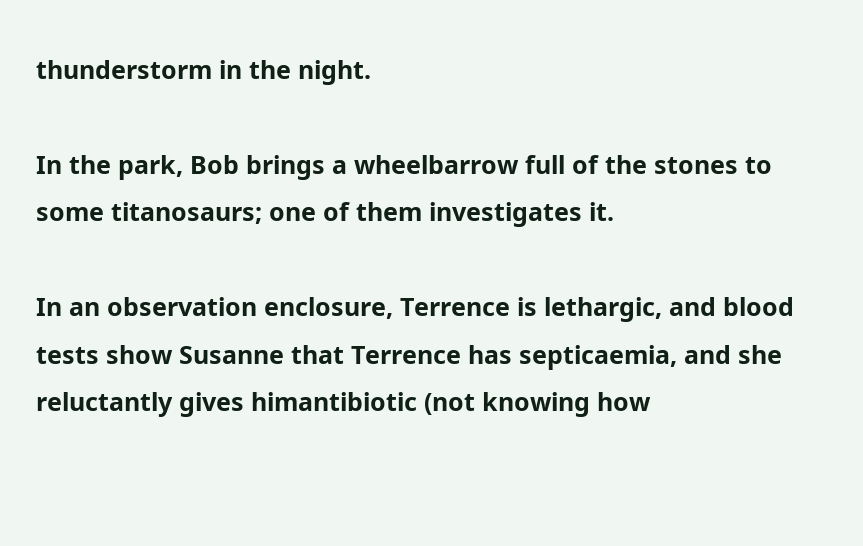thunderstorm in the night.

In the park, Bob brings a wheelbarrow full of the stones to some titanosaurs; one of them investigates it.

In an observation enclosure, Terrence is lethargic, and blood tests show Susanne that Terrence has septicaemia, and she reluctantly gives himantibiotic (not knowing how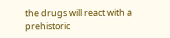the drugs will react with a prehistoric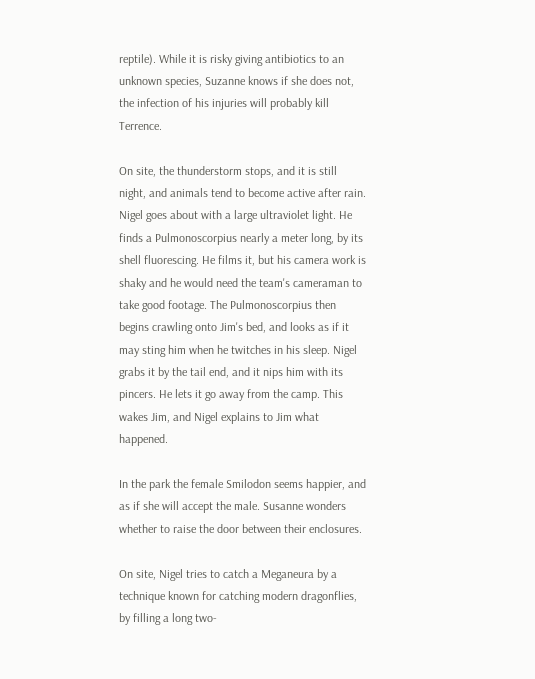reptile). While it is risky giving antibiotics to an unknown species, Suzanne knows if she does not, the infection of his injuries will probably kill Terrence.

On site, the thunderstorm stops, and it is still night, and animals tend to become active after rain. Nigel goes about with a large ultraviolet light. He finds a Pulmonoscorpius nearly a meter long, by its shell fluorescing. He films it, but his camera work is shaky and he would need the team's cameraman to take good footage. The Pulmonoscorpius then begins crawling onto Jim's bed, and looks as if it may sting him when he twitches in his sleep. Nigel grabs it by the tail end, and it nips him with its pincers. He lets it go away from the camp. This wakes Jim, and Nigel explains to Jim what happened.

In the park the female Smilodon seems happier, and as if she will accept the male. Susanne wonders whether to raise the door between their enclosures.

On site, Nigel tries to catch a Meganeura by a technique known for catching modern dragonflies, by filling a long two-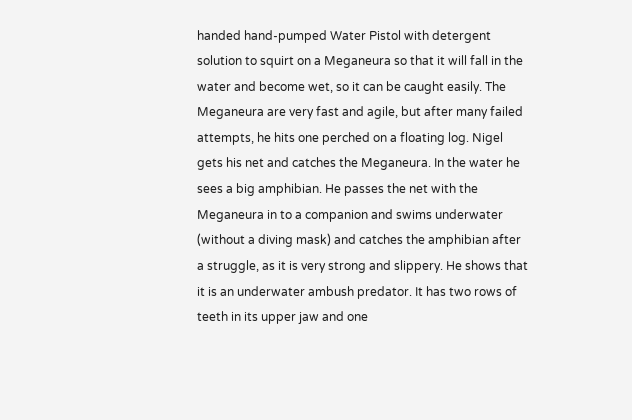handed hand-pumped Water Pistol with detergent solution to squirt on a Meganeura so that it will fall in the water and become wet, so it can be caught easily. The Meganeura are very fast and agile, but after many failed attempts, he hits one perched on a floating log. Nigel gets his net and catches the Meganeura. In the water he sees a big amphibian. He passes the net with the Meganeura in to a companion and swims underwater (without a diving mask) and catches the amphibian after a struggle, as it is very strong and slippery. He shows that it is an underwater ambush predator. It has two rows of teeth in its upper jaw and one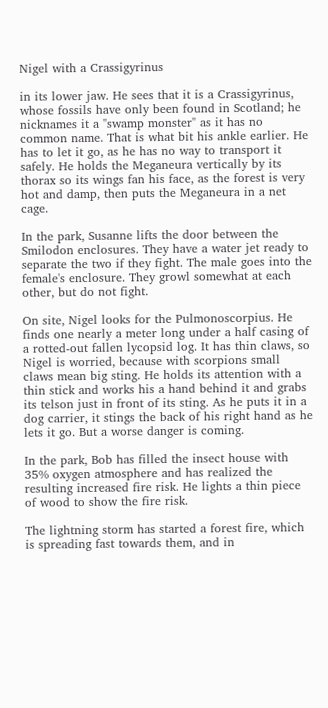Nigel with a Crassigyrinus

in its lower jaw. He sees that it is a Crassigyrinus, whose fossils have only been found in Scotland; he nicknames it a "swamp monster" as it has no common name. That is what bit his ankle earlier. He has to let it go, as he has no way to transport it safely. He holds the Meganeura vertically by its thorax so its wings fan his face, as the forest is very hot and damp, then puts the Meganeura in a net cage.

In the park, Susanne lifts the door between the Smilodon enclosures. They have a water jet ready to separate the two if they fight. The male goes into the female's enclosure. They growl somewhat at each other, but do not fight.

On site, Nigel looks for the Pulmonoscorpius. He finds one nearly a meter long under a half casing of a rotted-out fallen lycopsid log. It has thin claws, so Nigel is worried, because with scorpions small claws mean big sting. He holds its attention with a thin stick and works his a hand behind it and grabs its telson just in front of its sting. As he puts it in a dog carrier, it stings the back of his right hand as he lets it go. But a worse danger is coming.

In the park, Bob has filled the insect house with 35% oxygen atmosphere and has realized the resulting increased fire risk. He lights a thin piece of wood to show the fire risk.

The lightning storm has started a forest fire, which is spreading fast towards them, and in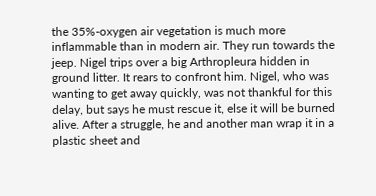the 35%-oxygen air vegetation is much more inflammable than in modern air. They run towards the jeep. Nigel trips over a big Arthropleura hidden in ground litter. It rears to confront him. Nigel, who was wanting to get away quickly, was not thankful for this delay, but says he must rescue it, else it will be burned alive. After a struggle, he and another man wrap it in a plastic sheet and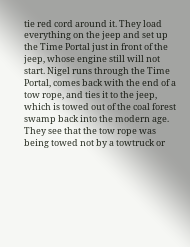tie red cord around it. They load everything on the jeep and set up the Time Portal just in front of the jeep, whose engine still will not start. Nigel runs through the Time Portal, comes back with the end of a tow rope, and ties it to the jeep, which is towed out of the coal forest swamp back into the modern age. They see that the tow rope was being towed not by a towtruck or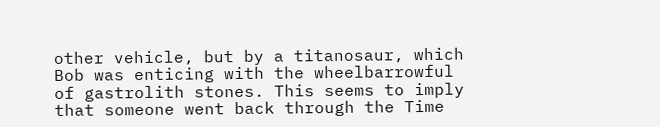other vehicle, but by a titanosaur, which Bob was enticing with the wheelbarrowful of gastrolith stones. This seems to imply that someone went back through the Time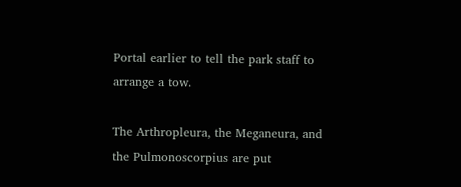Portal earlier to tell the park staff to arrange a tow.

The Arthropleura, the Meganeura, and the Pulmonoscorpius are put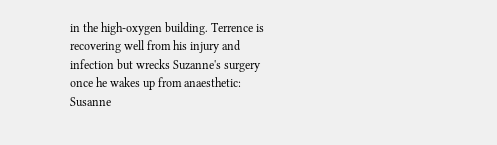in the high-oxygen building. Terrence is recovering well from his injury and infection but wrecks Suzanne's surgery once he wakes up from anaesthetic: Susanne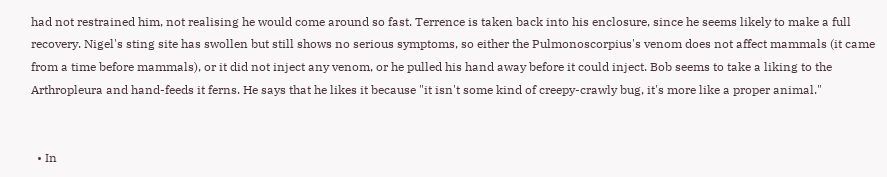had not restrained him, not realising he would come around so fast. Terrence is taken back into his enclosure, since he seems likely to make a full recovery. Nigel's sting site has swollen but still shows no serious symptoms, so either the Pulmonoscorpius's venom does not affect mammals (it came from a time before mammals), or it did not inject any venom, or he pulled his hand away before it could inject. Bob seems to take a liking to the Arthropleura and hand-feeds it ferns. He says that he likes it because "it isn't some kind of creepy-crawly bug, it's more like a proper animal."


  • In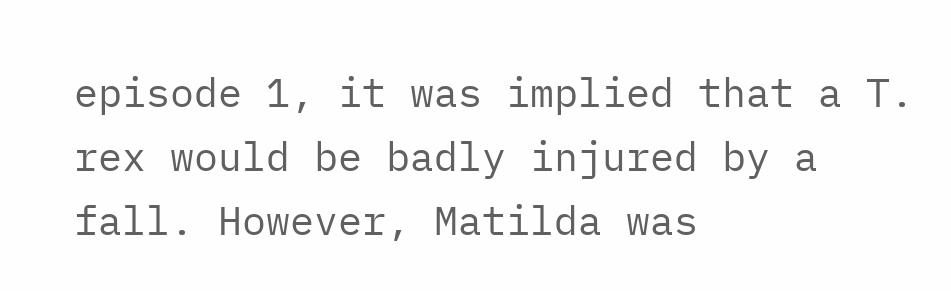episode 1, it was implied that a T. rex would be badly injured by a fall. However, Matilda was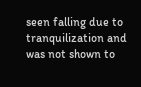seen falling due to tranquilization and was not shown to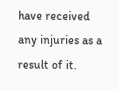have received any injuries as a result of it.